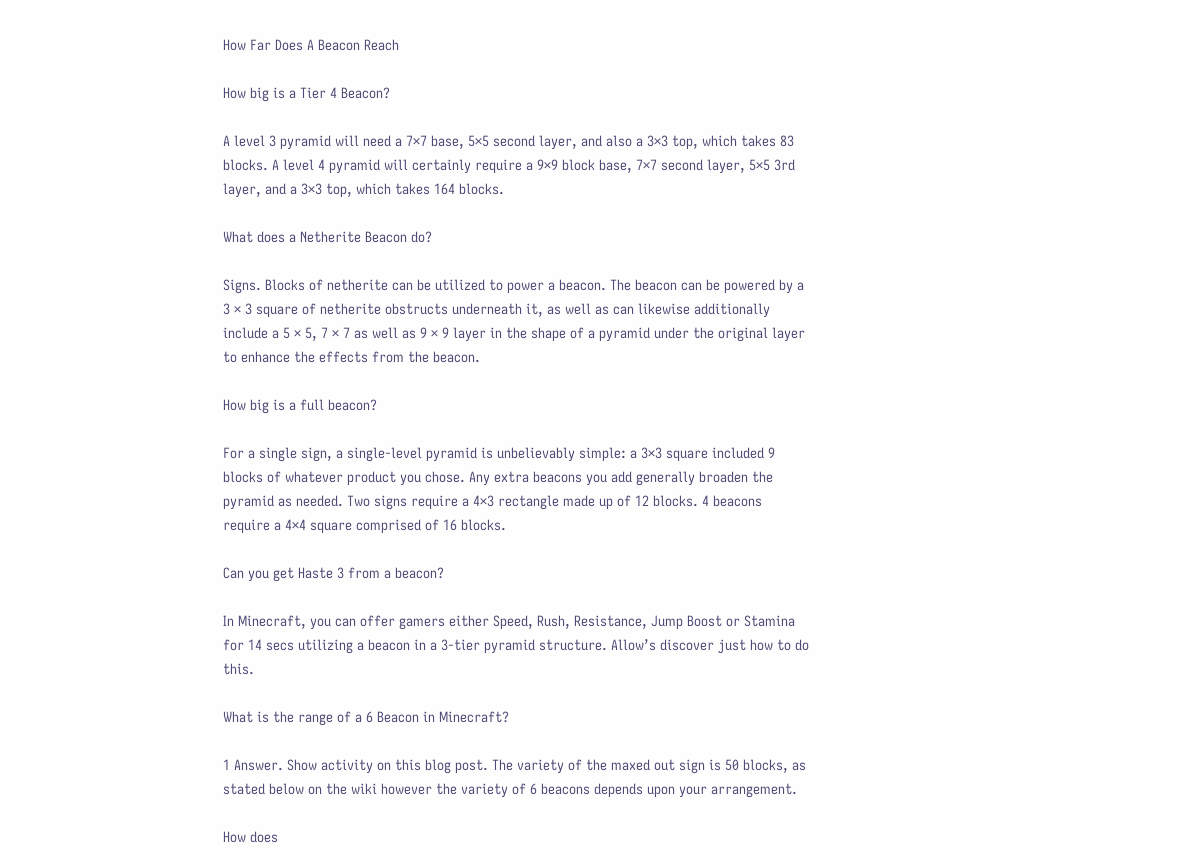How Far Does A Beacon Reach

How big is a Tier 4 Beacon?

A level 3 pyramid will need a 7×7 base, 5×5 second layer, and also a 3×3 top, which takes 83 blocks. A level 4 pyramid will certainly require a 9×9 block base, 7×7 second layer, 5×5 3rd layer, and a 3×3 top, which takes 164 blocks.

What does a Netherite Beacon do?

Signs. Blocks of netherite can be utilized to power a beacon. The beacon can be powered by a 3 × 3 square of netherite obstructs underneath it, as well as can likewise additionally include a 5 × 5, 7 × 7 as well as 9 × 9 layer in the shape of a pyramid under the original layer to enhance the effects from the beacon.

How big is a full beacon?

For a single sign, a single-level pyramid is unbelievably simple: a 3×3 square included 9 blocks of whatever product you chose. Any extra beacons you add generally broaden the pyramid as needed. Two signs require a 4×3 rectangle made up of 12 blocks. 4 beacons require a 4×4 square comprised of 16 blocks.

Can you get Haste 3 from a beacon?

In Minecraft, you can offer gamers either Speed, Rush, Resistance, Jump Boost or Stamina for 14 secs utilizing a beacon in a 3-tier pyramid structure. Allow’s discover just how to do this.

What is the range of a 6 Beacon in Minecraft?

1 Answer. Show activity on this blog post. The variety of the maxed out sign is 50 blocks, as stated below on the wiki however the variety of 6 beacons depends upon your arrangement.

How does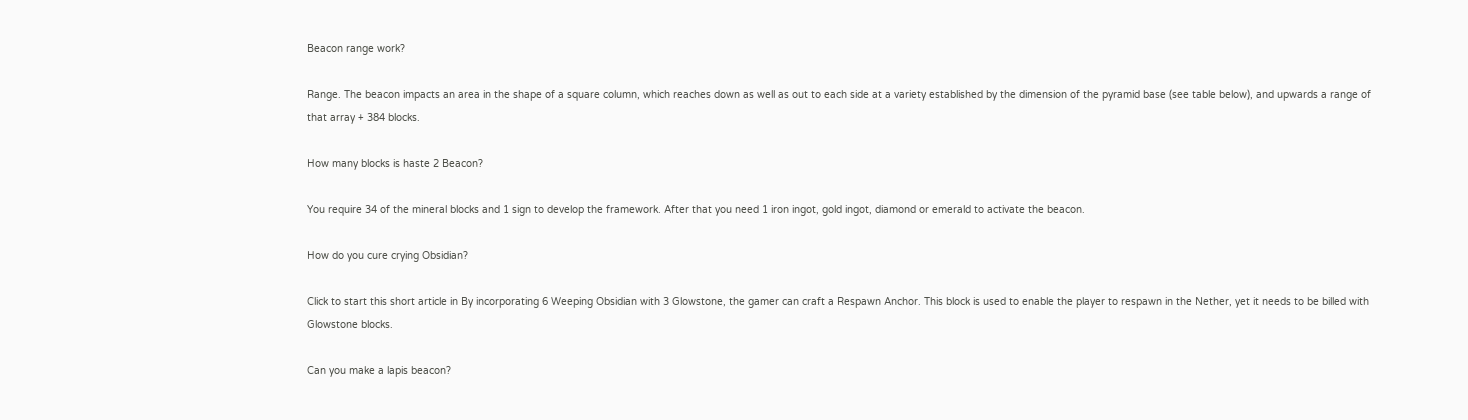Beacon range work?

Range. The beacon impacts an area in the shape of a square column, which reaches down as well as out to each side at a variety established by the dimension of the pyramid base (see table below), and upwards a range of that array + 384 blocks.

How many blocks is haste 2 Beacon?

You require 34 of the mineral blocks and 1 sign to develop the framework. After that you need 1 iron ingot, gold ingot, diamond or emerald to activate the beacon.

How do you cure crying Obsidian?

Click to start this short article in By incorporating 6 Weeping Obsidian with 3 Glowstone, the gamer can craft a Respawn Anchor. This block is used to enable the player to respawn in the Nether, yet it needs to be billed with Glowstone blocks.

Can you make a lapis beacon?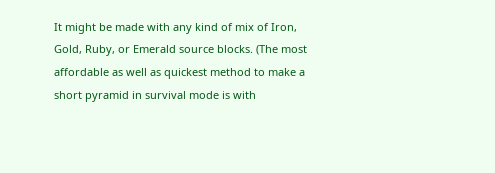It might be made with any kind of mix of Iron, Gold, Ruby, or Emerald source blocks. (The most affordable as well as quickest method to make a short pyramid in survival mode is with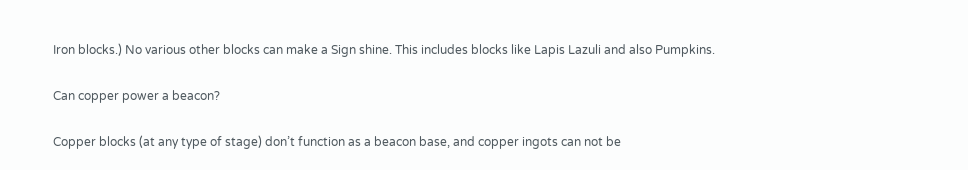Iron blocks.) No various other blocks can make a Sign shine. This includes blocks like Lapis Lazuli and also Pumpkins.

Can copper power a beacon?

Copper blocks (at any type of stage) don’t function as a beacon base, and copper ingots can not be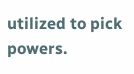utilized to pick powers.